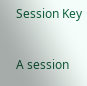Session Key

A session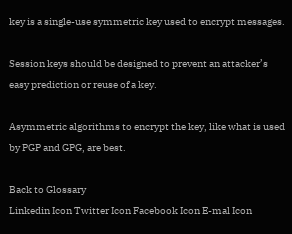key is a single-use symmetric key used to encrypt messages.

Session keys should be designed to prevent an attacker’s easy prediction or reuse of a key.

Asymmetric algorithms to encrypt the key, like what is used by PGP and GPG, are best.

Back to Glossary
Linkedin Icon Twitter Icon Facebook Icon E-mal Icon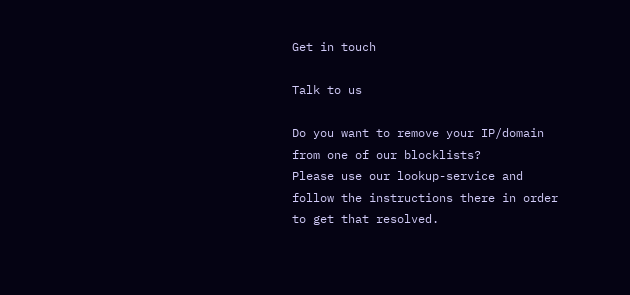Get in touch

Talk to us

Do you want to remove your IP/domain from one of our blocklists?
Please use our lookup-service and follow the instructions there in order to get that resolved.